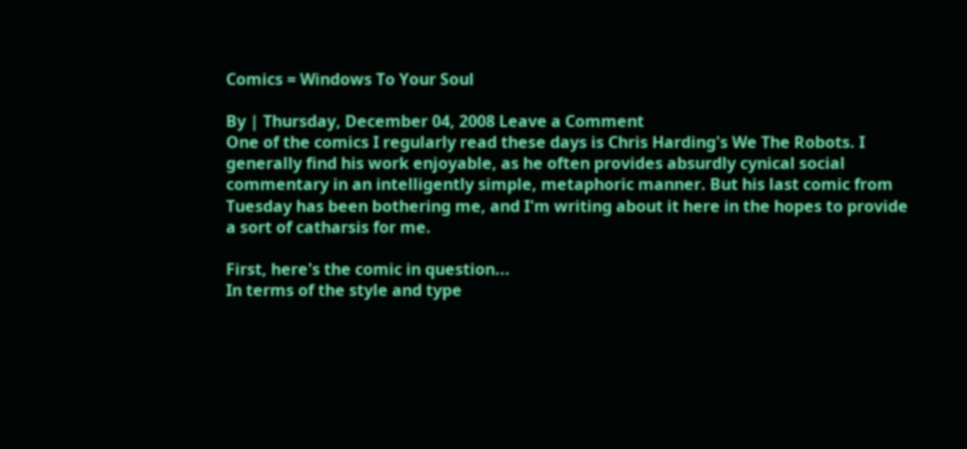Comics = Windows To Your Soul

By | Thursday, December 04, 2008 Leave a Comment
One of the comics I regularly read these days is Chris Harding's We The Robots. I generally find his work enjoyable, as he often provides absurdly cynical social commentary in an intelligently simple, metaphoric manner. But his last comic from Tuesday has been bothering me, and I'm writing about it here in the hopes to provide a sort of catharsis for me.

First, here's the comic in question...
In terms of the style and type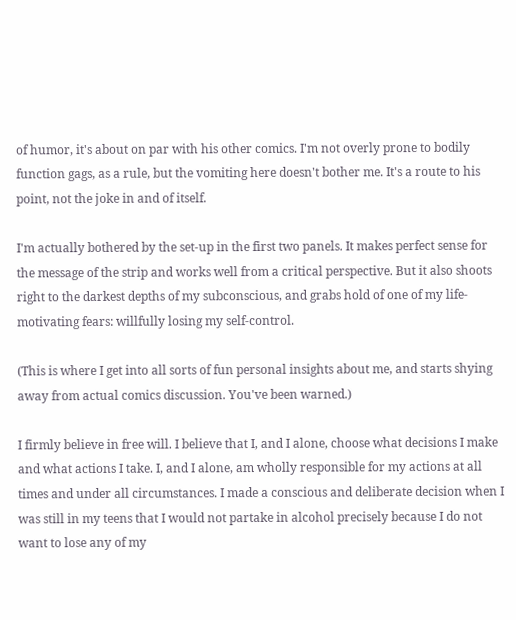of humor, it's about on par with his other comics. I'm not overly prone to bodily function gags, as a rule, but the vomiting here doesn't bother me. It's a route to his point, not the joke in and of itself.

I'm actually bothered by the set-up in the first two panels. It makes perfect sense for the message of the strip and works well from a critical perspective. But it also shoots right to the darkest depths of my subconscious, and grabs hold of one of my life-motivating fears: willfully losing my self-control.

(This is where I get into all sorts of fun personal insights about me, and starts shying away from actual comics discussion. You've been warned.)

I firmly believe in free will. I believe that I, and I alone, choose what decisions I make and what actions I take. I, and I alone, am wholly responsible for my actions at all times and under all circumstances. I made a conscious and deliberate decision when I was still in my teens that I would not partake in alcohol precisely because I do not want to lose any of my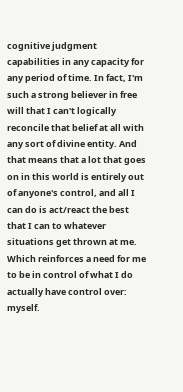cognitive judgment capabilities in any capacity for any period of time. In fact, I'm such a strong believer in free will that I can't logically reconcile that belief at all with any sort of divine entity. And that means that a lot that goes on in this world is entirely out of anyone's control, and all I can do is act/react the best that I can to whatever situations get thrown at me. Which reinforces a need for me to be in control of what I do actually have control over: myself.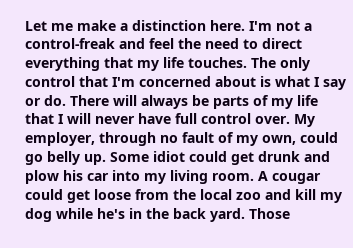Let me make a distinction here. I'm not a control-freak and feel the need to direct everything that my life touches. The only control that I'm concerned about is what I say or do. There will always be parts of my life that I will never have full control over. My employer, through no fault of my own, could go belly up. Some idiot could get drunk and plow his car into my living room. A cougar could get loose from the local zoo and kill my dog while he's in the back yard. Those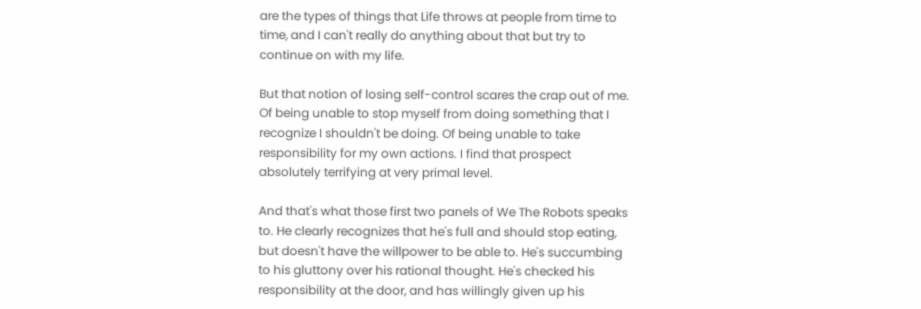are the types of things that Life throws at people from time to time, and I can't really do anything about that but try to continue on with my life.

But that notion of losing self-control scares the crap out of me. Of being unable to stop myself from doing something that I recognize I shouldn't be doing. Of being unable to take responsibility for my own actions. I find that prospect absolutely terrifying at very primal level.

And that's what those first two panels of We The Robots speaks to. He clearly recognizes that he's full and should stop eating, but doesn't have the willpower to be able to. He's succumbing to his gluttony over his rational thought. He's checked his responsibility at the door, and has willingly given up his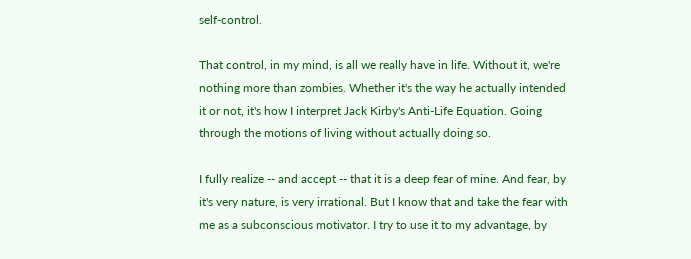self-control.

That control, in my mind, is all we really have in life. Without it, we're nothing more than zombies. Whether it's the way he actually intended it or not, it's how I interpret Jack Kirby's Anti-Life Equation. Going through the motions of living without actually doing so.

I fully realize -- and accept -- that it is a deep fear of mine. And fear, by it's very nature, is very irrational. But I know that and take the fear with me as a subconscious motivator. I try to use it to my advantage, by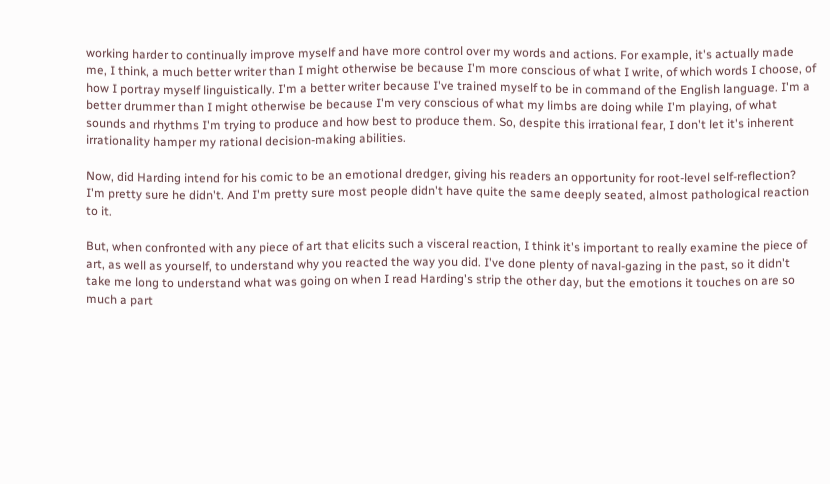working harder to continually improve myself and have more control over my words and actions. For example, it's actually made me, I think, a much better writer than I might otherwise be because I'm more conscious of what I write, of which words I choose, of how I portray myself linguistically. I'm a better writer because I've trained myself to be in command of the English language. I'm a better drummer than I might otherwise be because I'm very conscious of what my limbs are doing while I'm playing, of what sounds and rhythms I'm trying to produce and how best to produce them. So, despite this irrational fear, I don't let it's inherent irrationality hamper my rational decision-making abilities.

Now, did Harding intend for his comic to be an emotional dredger, giving his readers an opportunity for root-level self-reflection? I'm pretty sure he didn't. And I'm pretty sure most people didn't have quite the same deeply seated, almost pathological reaction to it.

But, when confronted with any piece of art that elicits such a visceral reaction, I think it's important to really examine the piece of art, as well as yourself, to understand why you reacted the way you did. I've done plenty of naval-gazing in the past, so it didn't take me long to understand what was going on when I read Harding's strip the other day, but the emotions it touches on are so much a part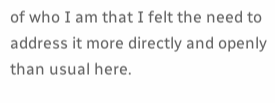of who I am that I felt the need to address it more directly and openly than usual here.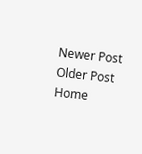Newer Post Older Post Home